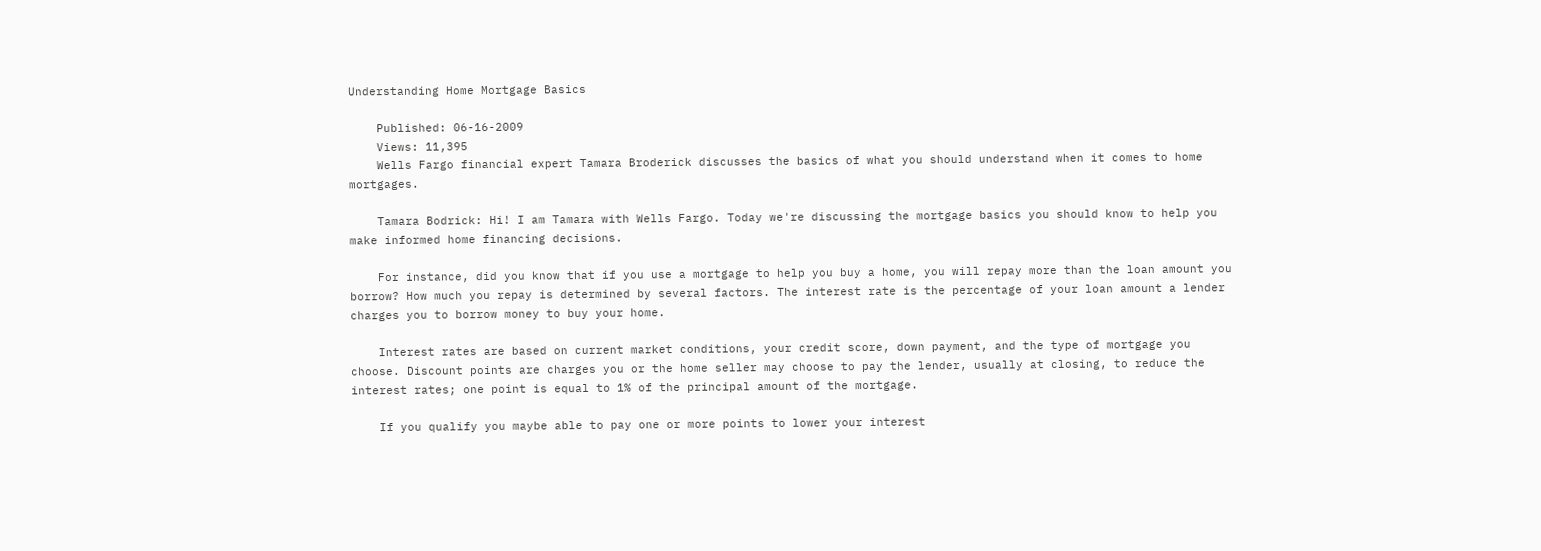Understanding Home Mortgage Basics

    Published: 06-16-2009
    Views: 11,395
    Wells Fargo financial expert Tamara Broderick discusses the basics of what you should understand when it comes to home mortgages.

    Tamara Bodrick: Hi! I am Tamara with Wells Fargo. Today we're discussing the mortgage basics you should know to help you make informed home financing decisions.

    For instance, did you know that if you use a mortgage to help you buy a home, you will repay more than the loan amount you borrow? How much you repay is determined by several factors. The interest rate is the percentage of your loan amount a lender charges you to borrow money to buy your home.

    Interest rates are based on current market conditions, your credit score, down payment, and the type of mortgage you choose. Discount points are charges you or the home seller may choose to pay the lender, usually at closing, to reduce the interest rates; one point is equal to 1% of the principal amount of the mortgage.

    If you qualify you maybe able to pay one or more points to lower your interest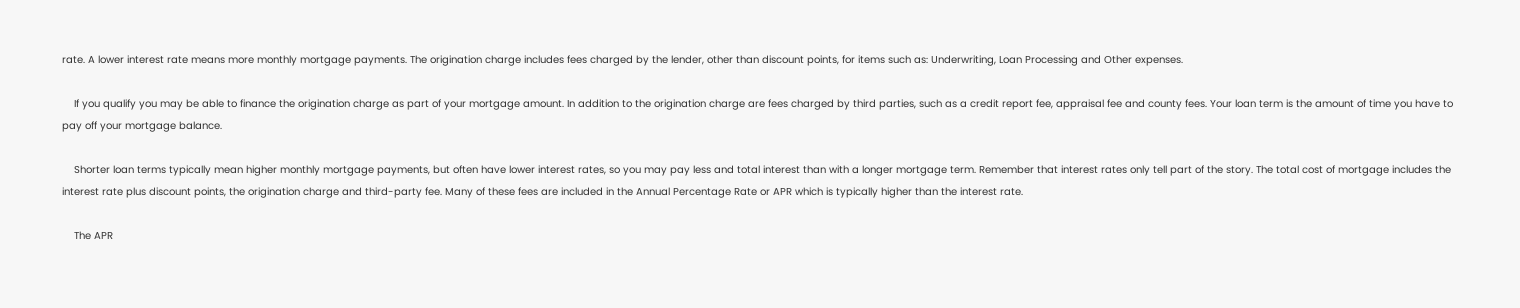rate. A lower interest rate means more monthly mortgage payments. The origination charge includes fees charged by the lender, other than discount points, for items such as: Underwriting, Loan Processing and Other expenses.

    If you qualify you may be able to finance the origination charge as part of your mortgage amount. In addition to the origination charge are fees charged by third parties, such as a credit report fee, appraisal fee and county fees. Your loan term is the amount of time you have to pay off your mortgage balance.

    Shorter loan terms typically mean higher monthly mortgage payments, but often have lower interest rates, so you may pay less and total interest than with a longer mortgage term. Remember that interest rates only tell part of the story. The total cost of mortgage includes the interest rate plus discount points, the origination charge and third-party fee. Many of these fees are included in the Annual Percentage Rate or APR which is typically higher than the interest rate.

    The APR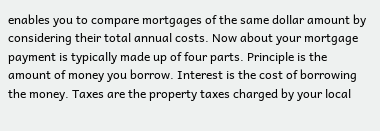enables you to compare mortgages of the same dollar amount by considering their total annual costs. Now about your mortgage payment is typically made up of four parts. Principle is the amount of money you borrow. Interest is the cost of borrowing the money. Taxes are the property taxes charged by your local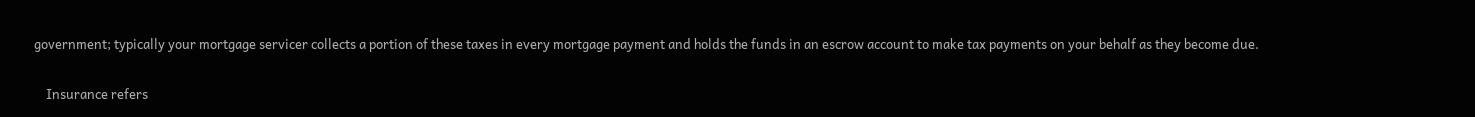government; typically your mortgage servicer collects a portion of these taxes in every mortgage payment and holds the funds in an escrow account to make tax payments on your behalf as they become due.

    Insurance refers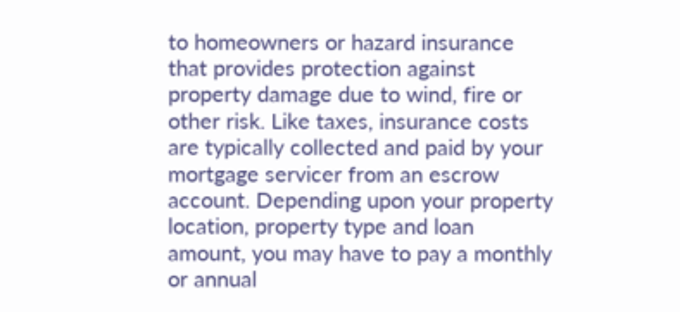to homeowners or hazard insurance that provides protection against property damage due to wind, fire or other risk. Like taxes, insurance costs are typically collected and paid by your mortgage servicer from an escrow account. Depending upon your property location, property type and loan amount, you may have to pay a monthly or annual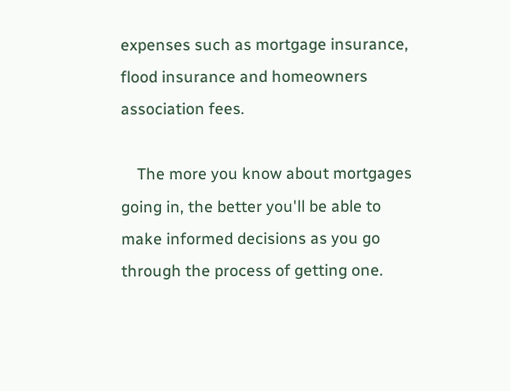expenses such as mortgage insurance, flood insurance and homeowners association fees.

    The more you know about mortgages going in, the better you'll be able to make informed decisions as you go through the process of getting one.